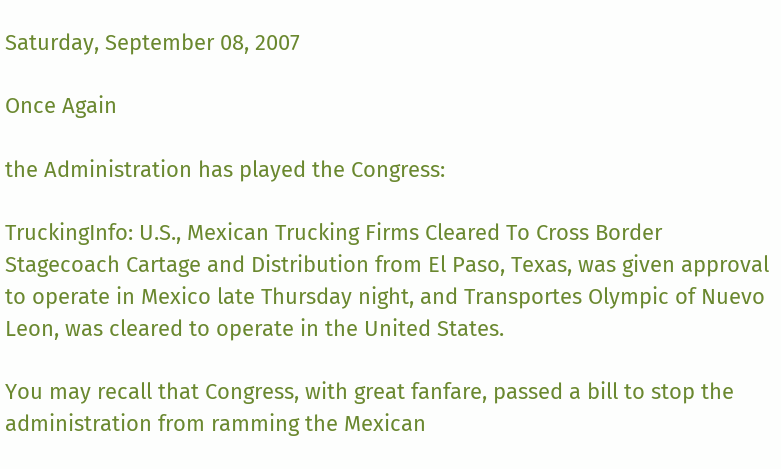Saturday, September 08, 2007

Once Again

the Administration has played the Congress:

TruckingInfo: U.S., Mexican Trucking Firms Cleared To Cross Border
Stagecoach Cartage and Distribution from El Paso, Texas, was given approval to operate in Mexico late Thursday night, and Transportes Olympic of Nuevo Leon, was cleared to operate in the United States.

You may recall that Congress, with great fanfare, passed a bill to stop the administration from ramming the Mexican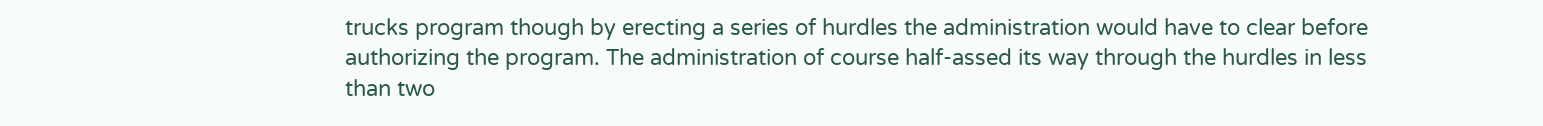trucks program though by erecting a series of hurdles the administration would have to clear before authorizing the program. The administration of course half-assed its way through the hurdles in less than two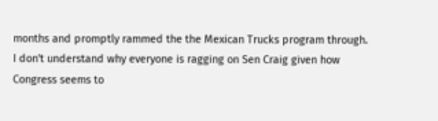months and promptly rammed the the Mexican Trucks program through. I don't understand why everyone is ragging on Sen Craig given how Congress seems to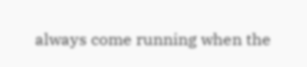always come running when the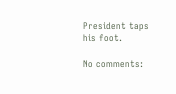President taps his foot.

No comments: